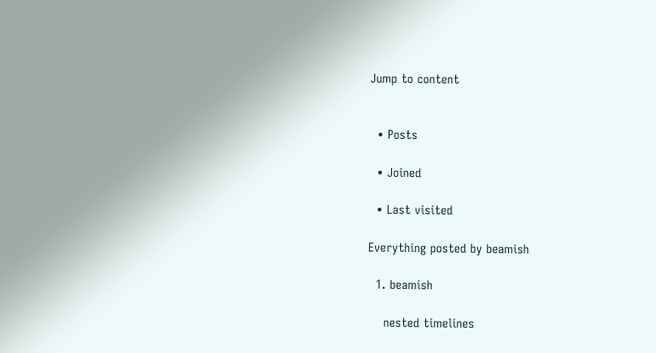Jump to content


  • Posts

  • Joined

  • Last visited

Everything posted by beamish

  1. beamish

    nested timelines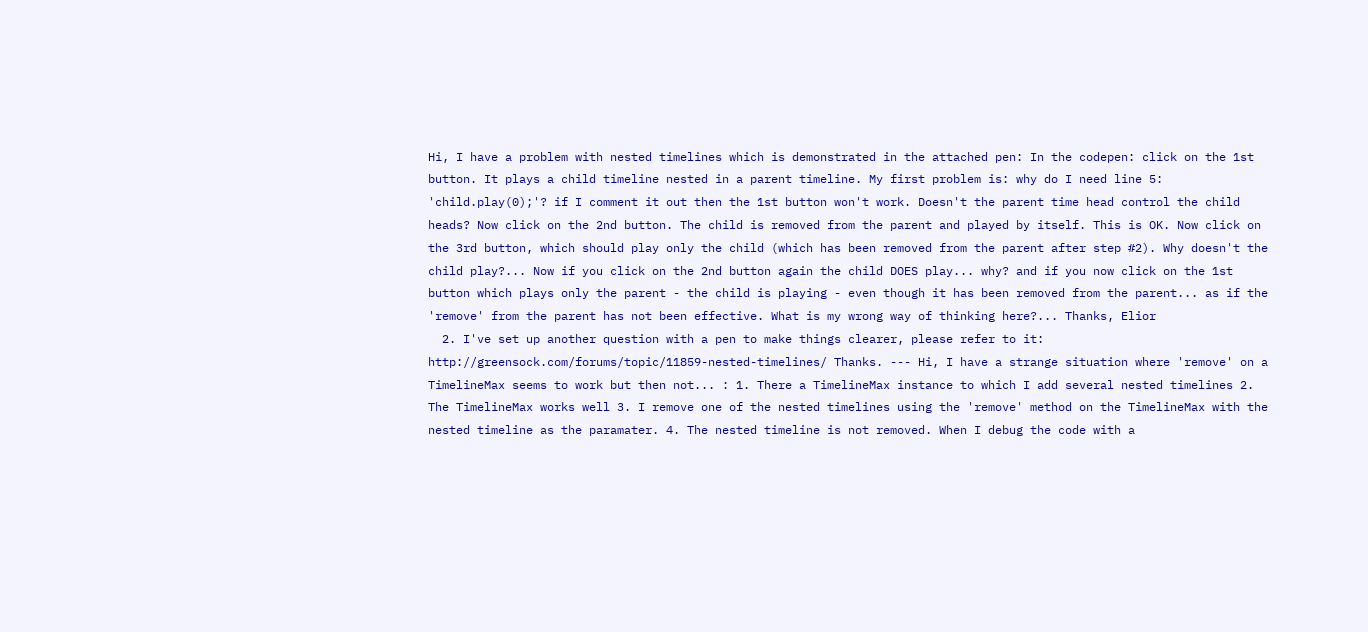Hi, I have a problem with nested timelines which is demonstrated in the attached pen: In the codepen: click on the 1st button. It plays a child timeline nested in a parent timeline. My first problem is: why do I need line 5: 'child.play(0);'? if I comment it out then the 1st button won't work. Doesn't the parent time head control the child heads? Now click on the 2nd button. The child is removed from the parent and played by itself. This is OK. Now click on the 3rd button, which should play only the child (which has been removed from the parent after step #2). Why doesn't the child play?... Now if you click on the 2nd button again the child DOES play... why? and if you now click on the 1st button which plays only the parent - the child is playing - even though it has been removed from the parent... as if the 'remove' from the parent has not been effective. What is my wrong way of thinking here?... Thanks, Elior
  2. I've set up another question with a pen to make things clearer, please refer to it: http://greensock.com/forums/topic/11859-nested-timelines/ Thanks. --- Hi, I have a strange situation where 'remove' on a TimelineMax seems to work but then not... : 1. There a TimelineMax instance to which I add several nested timelines 2. The TimelineMax works well 3. I remove one of the nested timelines using the 'remove' method on the TimelineMax with the nested timeline as the paramater. 4. The nested timeline is not removed. When I debug the code with a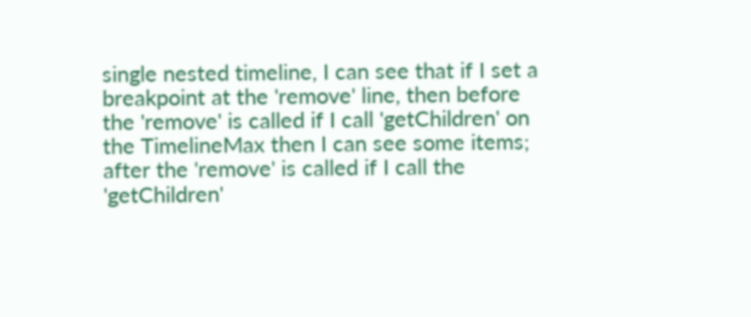single nested timeline, I can see that if I set a breakpoint at the 'remove' line, then before the 'remove' is called if I call 'getChildren' on the TimelineMax then I can see some items; after the 'remove' is called if I call the 'getChildren'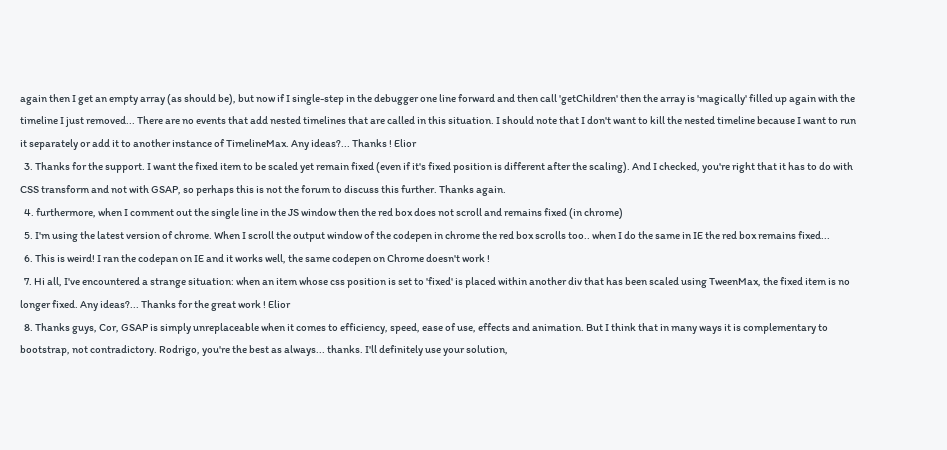again then I get an empty array (as should be), but now if I single-step in the debugger one line forward and then call 'getChildren' then the array is 'magically' filled up again with the timeline I just removed... There are no events that add nested timelines that are called in this situation. I should note that I don't want to kill the nested timeline because I want to run it separately or add it to another instance of TimelineMax. Any ideas?... Thanks ! Elior
  3. Thanks for the support. I want the fixed item to be scaled yet remain fixed (even if it's fixed position is different after the scaling). And I checked, you're right that it has to do with CSS transform and not with GSAP, so perhaps this is not the forum to discuss this further. Thanks again.
  4. furthermore, when I comment out the single line in the JS window then the red box does not scroll and remains fixed (in chrome)
  5. I'm using the latest version of chrome. When I scroll the output window of the codepen in chrome the red box scrolls too.. when I do the same in IE the red box remains fixed...
  6. This is weird! I ran the codepan on IE and it works well, the same codepen on Chrome doesn't work !
  7. Hi all, I've encountered a strange situation: when an item whose css position is set to 'fixed' is placed within another div that has been scaled using TweenMax, the fixed item is no longer fixed. Any ideas?... Thanks for the great work ! Elior
  8. Thanks guys, Cor, GSAP is simply unreplaceable when it comes to efficiency, speed, ease of use, effects and animation. But I think that in many ways it is complementary to bootstrap, not contradictory. Rodrigo, you're the best as always... thanks. I'll definitely use your solution,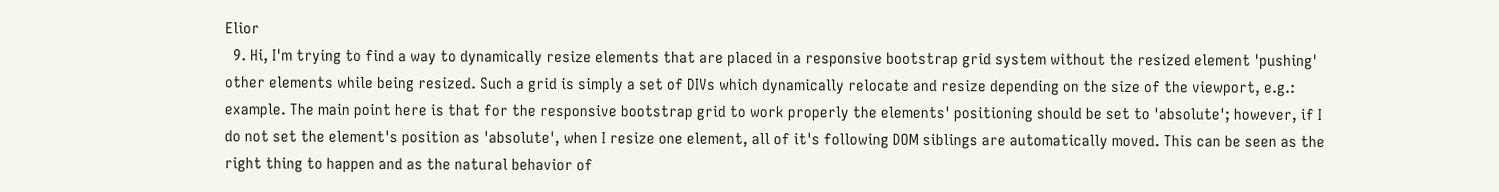Elior
  9. Hi, I'm trying to find a way to dynamically resize elements that are placed in a responsive bootstrap grid system without the resized element 'pushing' other elements while being resized. Such a grid is simply a set of DIVs which dynamically relocate and resize depending on the size of the viewport, e.g.: example. The main point here is that for the responsive bootstrap grid to work properly the elements' positioning should be set to 'absolute'; however, if I do not set the element's position as 'absolute', when I resize one element, all of it's following DOM siblings are automatically moved. This can be seen as the right thing to happen and as the natural behavior of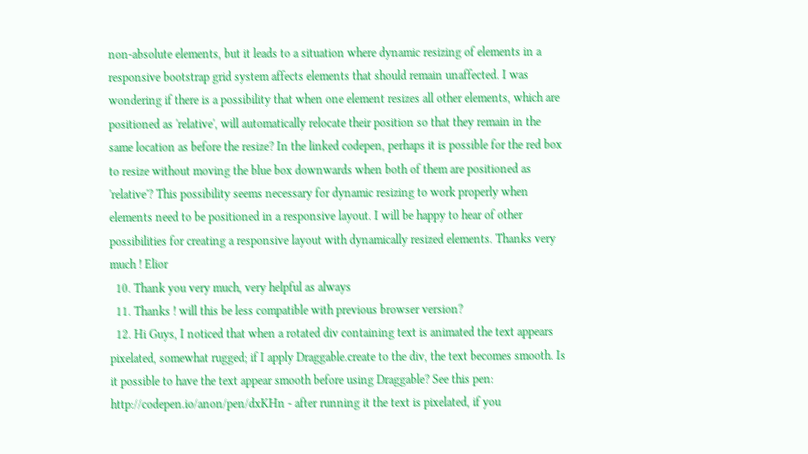non-absolute elements, but it leads to a situation where dynamic resizing of elements in a responsive bootstrap grid system affects elements that should remain unaffected. I was wondering if there is a possibility that when one element resizes all other elements, which are positioned as 'relative', will automatically relocate their position so that they remain in the same location as before the resize? In the linked codepen, perhaps it is possible for the red box to resize without moving the blue box downwards when both of them are positioned as 'relative'? This possibility seems necessary for dynamic resizing to work properly when elements need to be positioned in a responsive layout. I will be happy to hear of other possibilities for creating a responsive layout with dynamically resized elements. Thanks very much ! Elior
  10. Thank you very much, very helpful as always
  11. Thanks ! will this be less compatible with previous browser version?
  12. Hi Guys, I noticed that when a rotated div containing text is animated the text appears pixelated, somewhat rugged; if I apply Draggable.create to the div, the text becomes smooth. Is it possible to have the text appear smooth before using Draggable? See this pen: http://codepen.io/anon/pen/dxKHn - after running it the text is pixelated, if you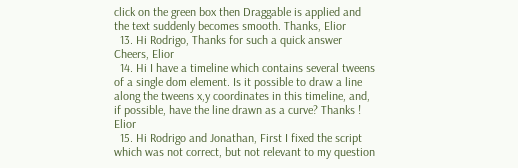click on the green box then Draggable is applied and the text suddenly becomes smooth. Thanks, Elior
  13. Hi Rodrigo, Thanks for such a quick answer Cheers, Elior
  14. Hi I have a timeline which contains several tweens of a single dom element. Is it possible to draw a line along the tweens x,y coordinates in this timeline, and, if possible, have the line drawn as a curve? Thanks ! Elior
  15. Hi Rodrigo and Jonathan, First I fixed the script which was not correct, but not relevant to my question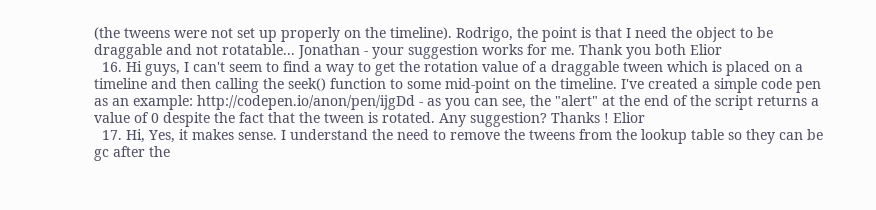(the tweens were not set up properly on the timeline). Rodrigo, the point is that I need the object to be draggable and not rotatable... Jonathan - your suggestion works for me. Thank you both Elior
  16. Hi guys, I can't seem to find a way to get the rotation value of a draggable tween which is placed on a timeline and then calling the seek() function to some mid-point on the timeline. I've created a simple code pen as an example: http://codepen.io/anon/pen/ijgDd - as you can see, the "alert" at the end of the script returns a value of 0 despite the fact that the tween is rotated. Any suggestion? Thanks ! Elior
  17. Hi, Yes, it makes sense. I understand the need to remove the tweens from the lookup table so they can be gc after the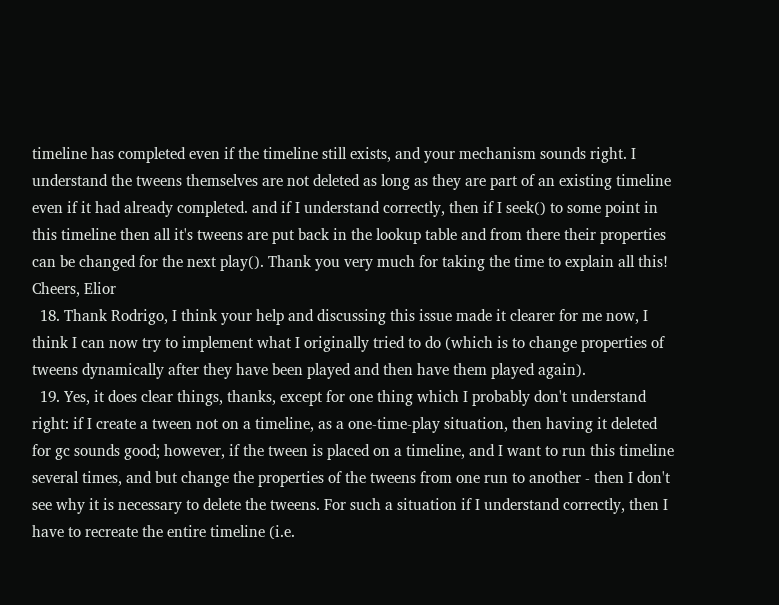timeline has completed even if the timeline still exists, and your mechanism sounds right. I understand the tweens themselves are not deleted as long as they are part of an existing timeline even if it had already completed. and if I understand correctly, then if I seek() to some point in this timeline then all it's tweens are put back in the lookup table and from there their properties can be changed for the next play(). Thank you very much for taking the time to explain all this! Cheers, Elior
  18. Thank Rodrigo, I think your help and discussing this issue made it clearer for me now, I think I can now try to implement what I originally tried to do (which is to change properties of tweens dynamically after they have been played and then have them played again).
  19. Yes, it does clear things, thanks, except for one thing which I probably don't understand right: if I create a tween not on a timeline, as a one-time-play situation, then having it deleted for gc sounds good; however, if the tween is placed on a timeline, and I want to run this timeline several times, and but change the properties of the tweens from one run to another - then I don't see why it is necessary to delete the tweens. For such a situation if I understand correctly, then I have to recreate the entire timeline (i.e.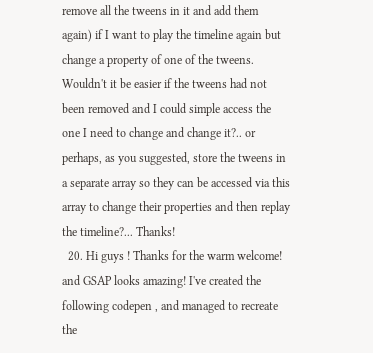remove all the tweens in it and add them again) if I want to play the timeline again but change a property of one of the tweens. Wouldn't it be easier if the tweens had not been removed and I could simple access the one I need to change and change it?.. or perhaps, as you suggested, store the tweens in a separate array so they can be accessed via this array to change their properties and then replay the timeline?... Thanks!
  20. Hi guys ! Thanks for the warm welcome! and GSAP looks amazing! I've created the following codepen , and managed to recreate the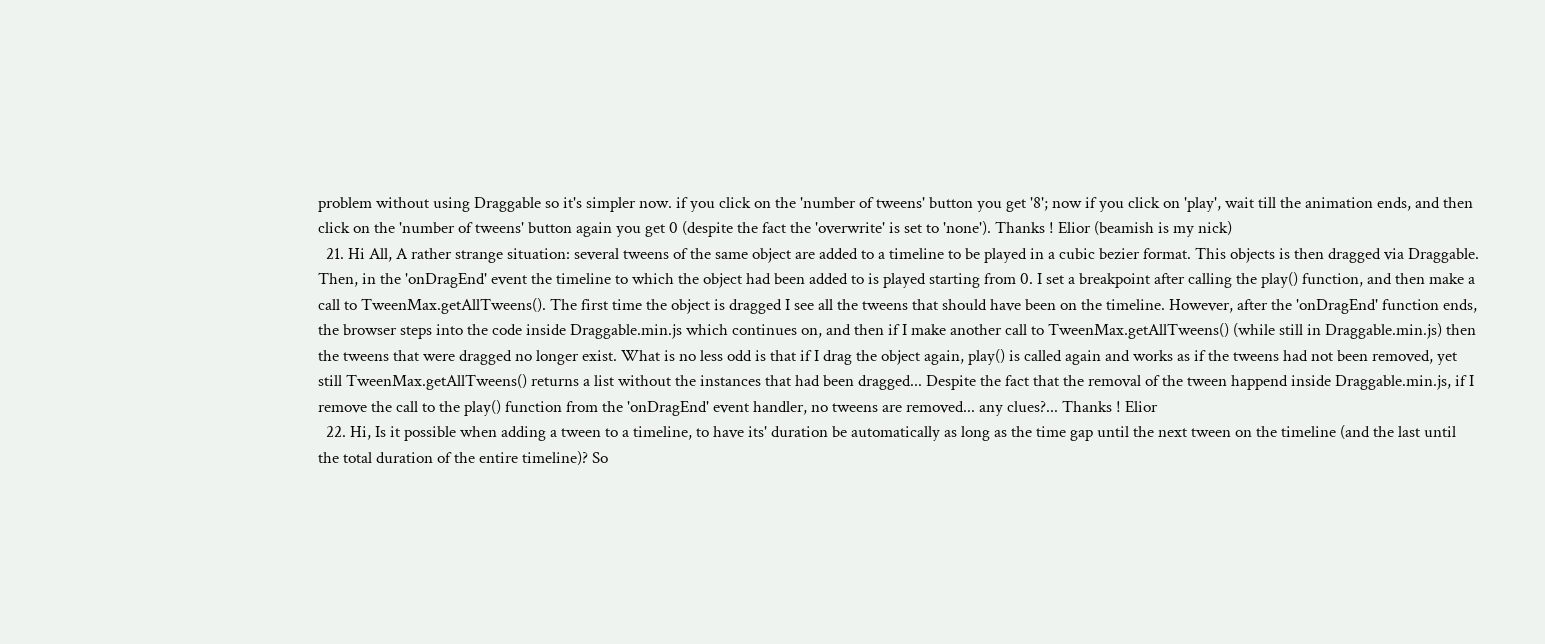problem without using Draggable so it's simpler now. if you click on the 'number of tweens' button you get '8'; now if you click on 'play', wait till the animation ends, and then click on the 'number of tweens' button again you get 0 (despite the fact the 'overwrite' is set to 'none'). Thanks ! Elior (beamish is my nick)
  21. Hi All, A rather strange situation: several tweens of the same object are added to a timeline to be played in a cubic bezier format. This objects is then dragged via Draggable. Then, in the 'onDragEnd' event the timeline to which the object had been added to is played starting from 0. I set a breakpoint after calling the play() function, and then make a call to TweenMax.getAllTweens(). The first time the object is dragged I see all the tweens that should have been on the timeline. However, after the 'onDragEnd' function ends, the browser steps into the code inside Draggable.min.js which continues on, and then if I make another call to TweenMax.getAllTweens() (while still in Draggable.min.js) then the tweens that were dragged no longer exist. What is no less odd is that if I drag the object again, play() is called again and works as if the tweens had not been removed, yet still TweenMax.getAllTweens() returns a list without the instances that had been dragged... Despite the fact that the removal of the tween happend inside Draggable.min.js, if I remove the call to the play() function from the 'onDragEnd' event handler, no tweens are removed... any clues?... Thanks ! Elior
  22. Hi, Is it possible when adding a tween to a timeline, to have its' duration be automatically as long as the time gap until the next tween on the timeline (and the last until the total duration of the entire timeline)? So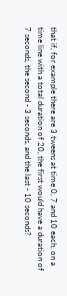that if, for example there are 3 tweens at time 0, 7 and 10 each, on a time line with a total duration of 20, the first would have a duration of 7 seconds, the second - 3 seconds, and the last - 10 seconds?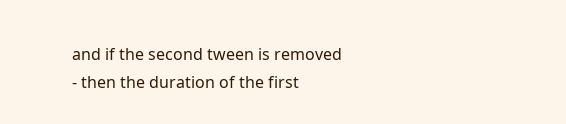and if the second tween is removed - then the duration of the first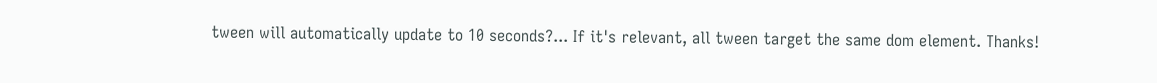tween will automatically update to 10 seconds?... If it's relevant, all tween target the same dom element. Thanks!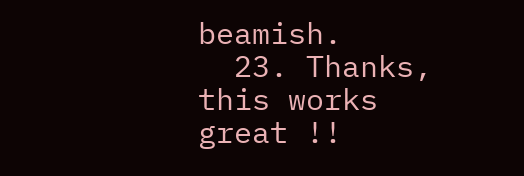beamish.
  23. Thanks, this works great !!